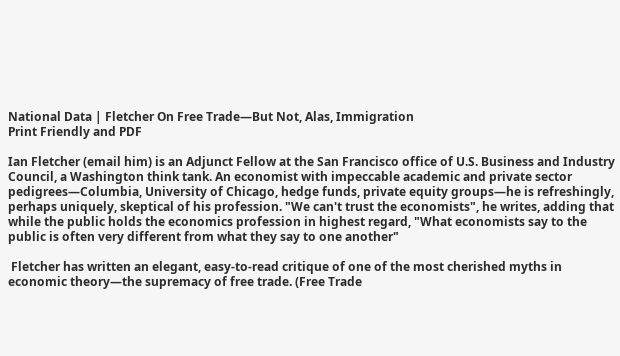National Data | Fletcher On Free Trade—But Not, Alas, Immigration
Print Friendly and PDF

Ian Fletcher (email him) is an Adjunct Fellow at the San Francisco office of U.S. Business and Industry Council, a Washington think tank. An economist with impeccable academic and private sector pedigrees—Columbia, University of Chicago, hedge funds, private equity groups—he is refreshingly, perhaps uniquely, skeptical of his profession. "We can't trust the economists", he writes, adding that while the public holds the economics profession in highest regard, "What economists say to the public is often very different from what they say to one another"

 Fletcher has written an elegant, easy-to-read critique of one of the most cherished myths in economic theory—the supremacy of free trade. (Free Trade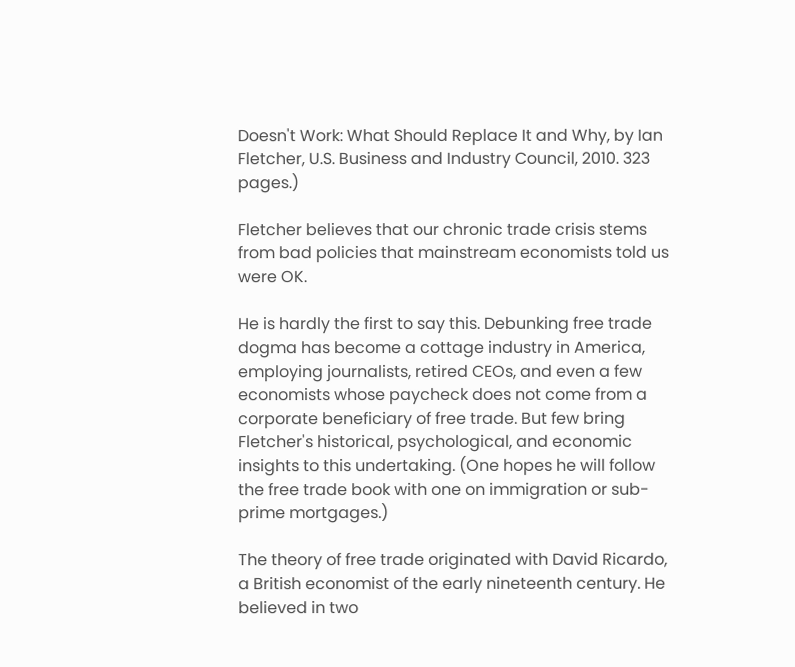Doesn't Work: What Should Replace It and Why, by Ian Fletcher, U.S. Business and Industry Council, 2010. 323 pages.)

Fletcher believes that our chronic trade crisis stems from bad policies that mainstream economists told us were OK.

He is hardly the first to say this. Debunking free trade dogma has become a cottage industry in America, employing journalists, retired CEOs, and even a few economists whose paycheck does not come from a corporate beneficiary of free trade. But few bring Fletcher's historical, psychological, and economic insights to this undertaking. (One hopes he will follow the free trade book with one on immigration or sub-prime mortgages.)

The theory of free trade originated with David Ricardo, a British economist of the early nineteenth century. He believed in two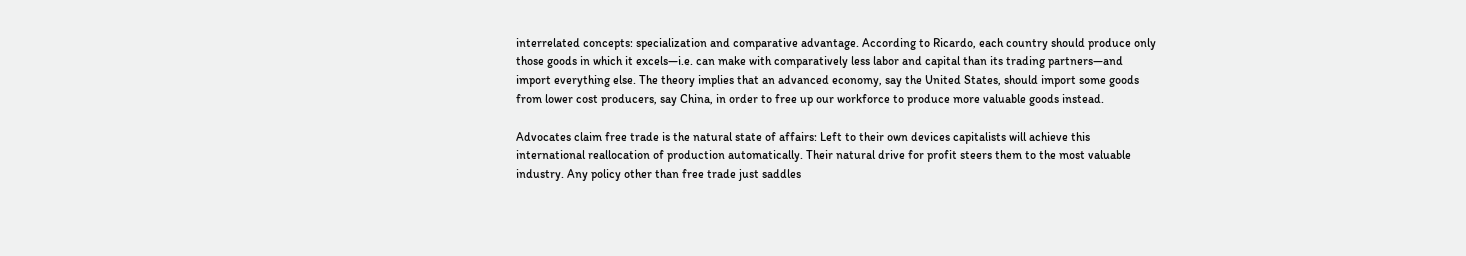interrelated concepts: specialization and comparative advantage. According to Ricardo, each country should produce only those goods in which it excels—i.e. can make with comparatively less labor and capital than its trading partners—and import everything else. The theory implies that an advanced economy, say the United States, should import some goods from lower cost producers, say China, in order to free up our workforce to produce more valuable goods instead.

Advocates claim free trade is the natural state of affairs: Left to their own devices capitalists will achieve this international reallocation of production automatically. Their natural drive for profit steers them to the most valuable industry. Any policy other than free trade just saddles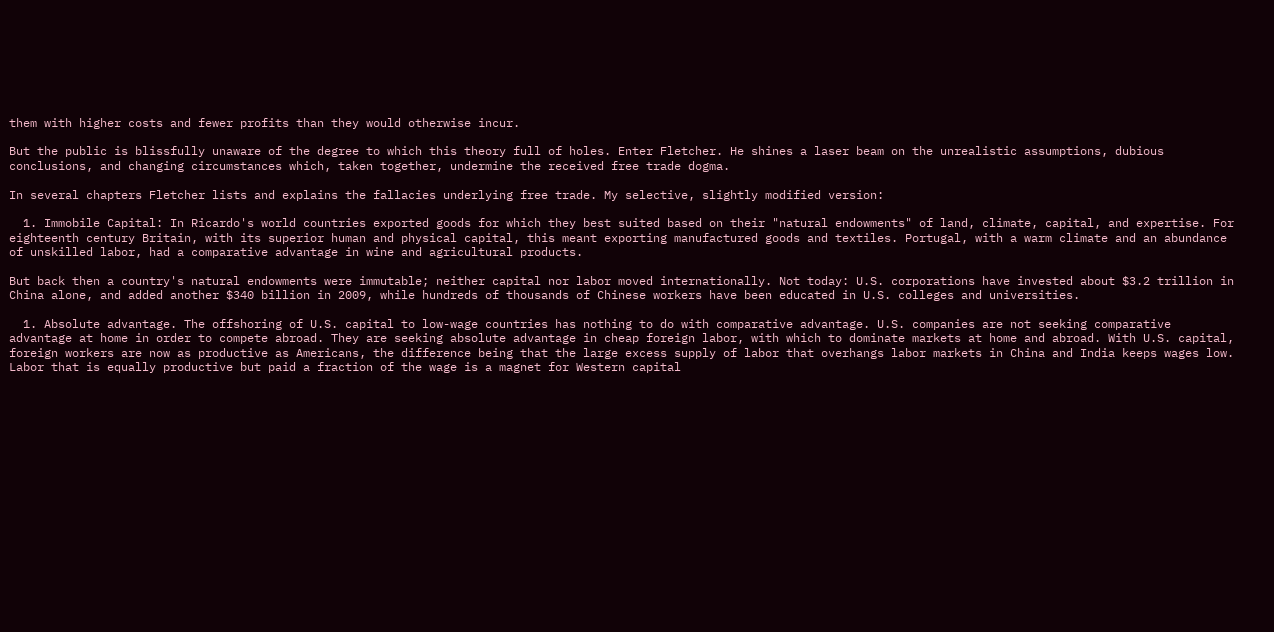them with higher costs and fewer profits than they would otherwise incur.

But the public is blissfully unaware of the degree to which this theory full of holes. Enter Fletcher. He shines a laser beam on the unrealistic assumptions, dubious conclusions, and changing circumstances which, taken together, undermine the received free trade dogma.

In several chapters Fletcher lists and explains the fallacies underlying free trade. My selective, slightly modified version:

  1. Immobile Capital: In Ricardo's world countries exported goods for which they best suited based on their "natural endowments" of land, climate, capital, and expertise. For eighteenth century Britain, with its superior human and physical capital, this meant exporting manufactured goods and textiles. Portugal, with a warm climate and an abundance of unskilled labor, had a comparative advantage in wine and agricultural products.

But back then a country's natural endowments were immutable; neither capital nor labor moved internationally. Not today: U.S. corporations have invested about $3.2 trillion in China alone, and added another $340 billion in 2009, while hundreds of thousands of Chinese workers have been educated in U.S. colleges and universities.

  1. Absolute advantage. The offshoring of U.S. capital to low-wage countries has nothing to do with comparative advantage. U.S. companies are not seeking comparative advantage at home in order to compete abroad. They are seeking absolute advantage in cheap foreign labor, with which to dominate markets at home and abroad. With U.S. capital, foreign workers are now as productive as Americans, the difference being that the large excess supply of labor that overhangs labor markets in China and India keeps wages low. Labor that is equally productive but paid a fraction of the wage is a magnet for Western capital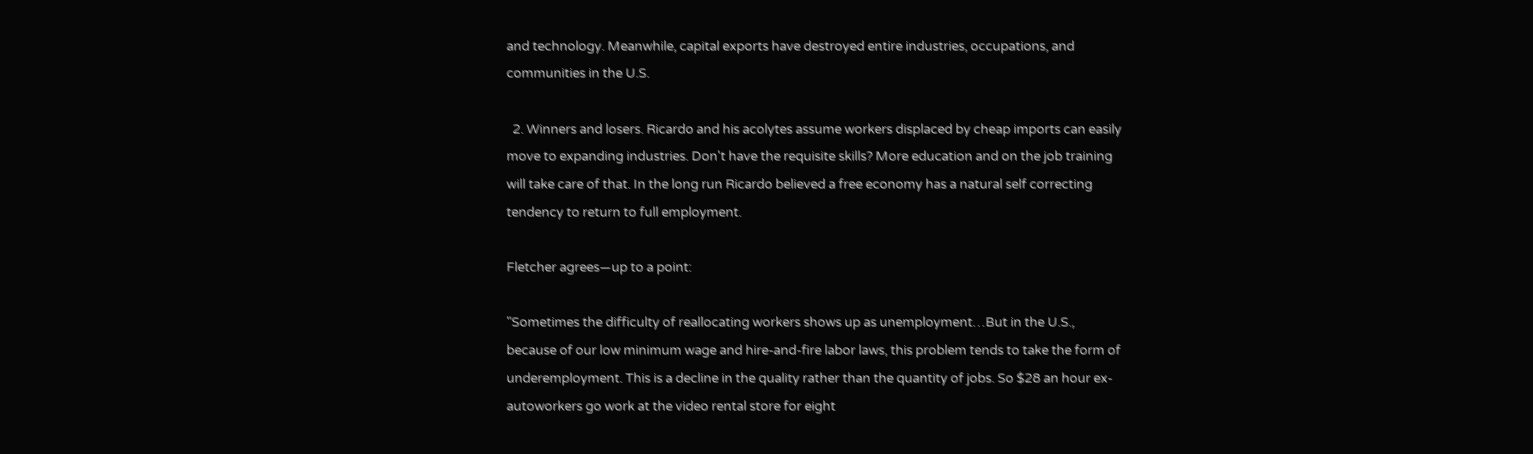and technology. Meanwhile, capital exports have destroyed entire industries, occupations, and communities in the U.S.

  2. Winners and losers. Ricardo and his acolytes assume workers displaced by cheap imports can easily move to expanding industries. Don't have the requisite skills? More education and on the job training will take care of that. In the long run Ricardo believed a free economy has a natural self correcting tendency to return to full employment.

Fletcher agrees—up to a point:

"Sometimes the difficulty of reallocating workers shows up as unemployment…But in the U.S., because of our low minimum wage and hire-and-fire labor laws, this problem tends to take the form of underemployment. This is a decline in the quality rather than the quantity of jobs. So $28 an hour ex-autoworkers go work at the video rental store for eight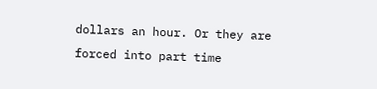dollars an hour. Or they are forced into part time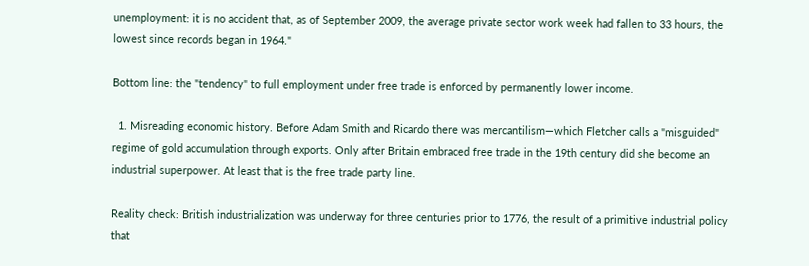unemployment: it is no accident that, as of September 2009, the average private sector work week had fallen to 33 hours, the lowest since records began in 1964."

Bottom line: the "tendency" to full employment under free trade is enforced by permanently lower income.

  1. Misreading economic history. Before Adam Smith and Ricardo there was mercantilism—which Fletcher calls a "misguided" regime of gold accumulation through exports. Only after Britain embraced free trade in the 19th century did she become an industrial superpower. At least that is the free trade party line.

Reality check: British industrialization was underway for three centuries prior to 1776, the result of a primitive industrial policy that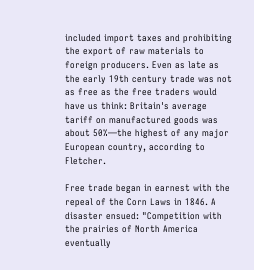included import taxes and prohibiting the export of raw materials to foreign producers. Even as late as the early 19th century trade was not as free as the free traders would have us think: Britain's average tariff on manufactured goods was about 50%—the highest of any major European country, according to Fletcher.

Free trade began in earnest with the repeal of the Corn Laws in 1846. A disaster ensued: "Competition with the prairies of North America eventually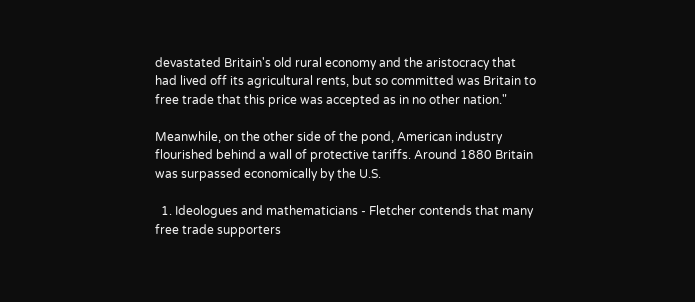devastated Britain's old rural economy and the aristocracy that had lived off its agricultural rents, but so committed was Britain to free trade that this price was accepted as in no other nation."

Meanwhile, on the other side of the pond, American industry flourished behind a wall of protective tariffs. Around 1880 Britain was surpassed economically by the U.S.

  1. Ideologues and mathematicians - Fletcher contends that many free trade supporters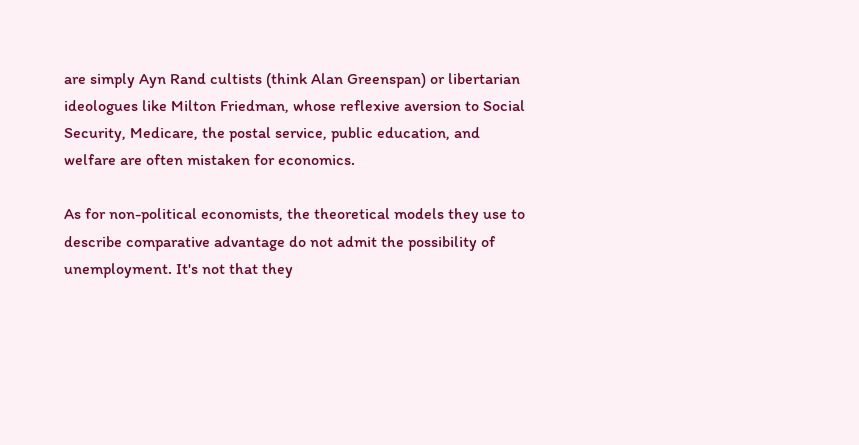are simply Ayn Rand cultists (think Alan Greenspan) or libertarian ideologues like Milton Friedman, whose reflexive aversion to Social Security, Medicare, the postal service, public education, and welfare are often mistaken for economics.

As for non-political economists, the theoretical models they use to describe comparative advantage do not admit the possibility of unemployment. It's not that they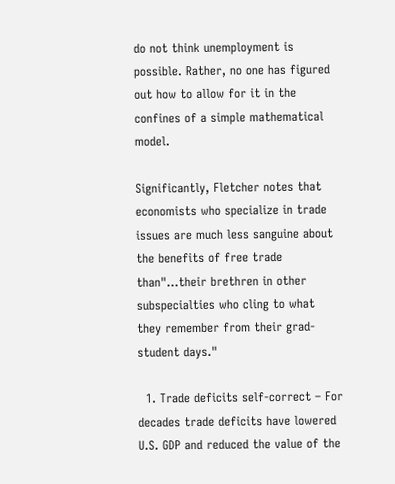do not think unemployment is possible. Rather, no one has figured out how to allow for it in the confines of a simple mathematical model.

Significantly, Fletcher notes that economists who specialize in trade issues are much less sanguine about the benefits of free trade than"…their brethren in other subspecialties who cling to what they remember from their grad-student days."

  1. Trade deficits self-correct – For decades trade deficits have lowered U.S. GDP and reduced the value of the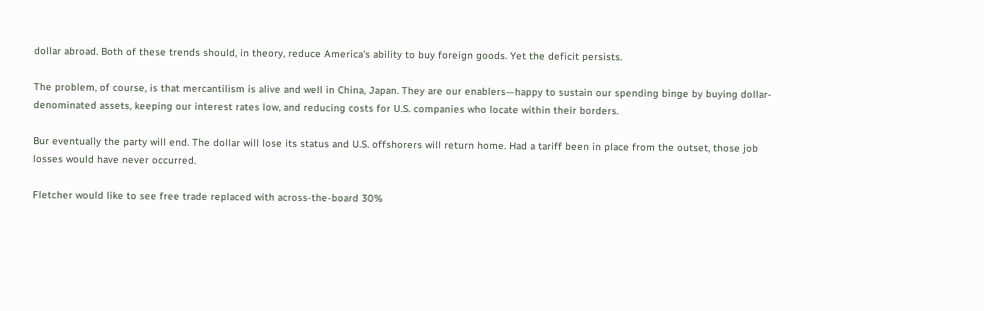dollar abroad. Both of these trends should, in theory, reduce America's ability to buy foreign goods. Yet the deficit persists.

The problem, of course, is that mercantilism is alive and well in China, Japan. They are our enablers—happy to sustain our spending binge by buying dollar-denominated assets, keeping our interest rates low, and reducing costs for U.S. companies who locate within their borders.

Bur eventually the party will end. The dollar will lose its status and U.S. offshorers will return home. Had a tariff been in place from the outset, those job losses would have never occurred.

Fletcher would like to see free trade replaced with across-the-board 30%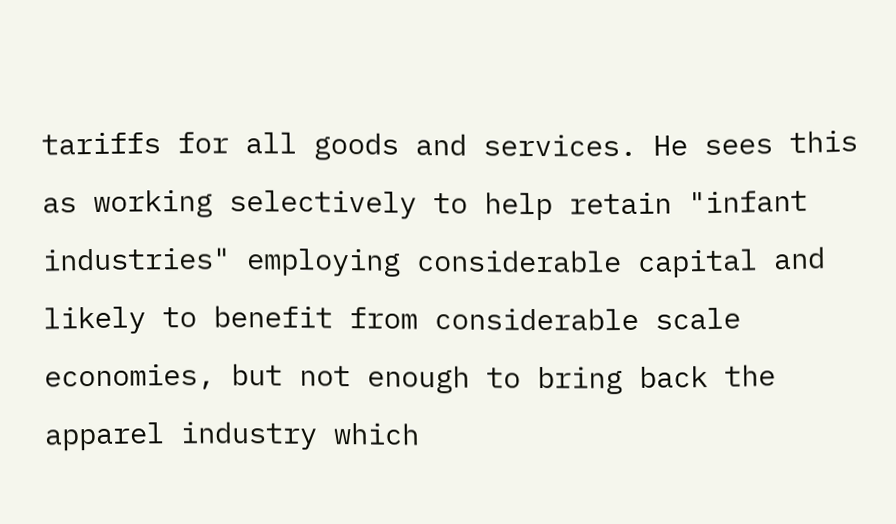tariffs for all goods and services. He sees this as working selectively to help retain "infant industries" employing considerable capital and likely to benefit from considerable scale economies, but not enough to bring back the apparel industry which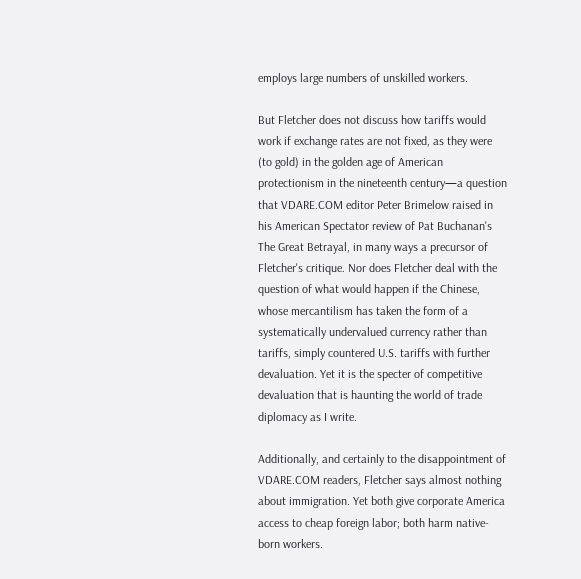employs large numbers of unskilled workers.

But Fletcher does not discuss how tariffs would work if exchange rates are not fixed, as they were (to gold) in the golden age of American protectionism in the nineteenth century—a question that VDARE.COM editor Peter Brimelow raised in his American Spectator review of Pat Buchanan's The Great Betrayal, in many ways a precursor of Fletcher's critique. Nor does Fletcher deal with the question of what would happen if the Chinese, whose mercantilism has taken the form of a systematically undervalued currency rather than tariffs, simply countered U.S. tariffs with further devaluation. Yet it is the specter of competitive devaluation that is haunting the world of trade diplomacy as I write.

Additionally, and certainly to the disappointment of VDARE.COM readers, Fletcher says almost nothing about immigration. Yet both give corporate America access to cheap foreign labor; both harm native-born workers.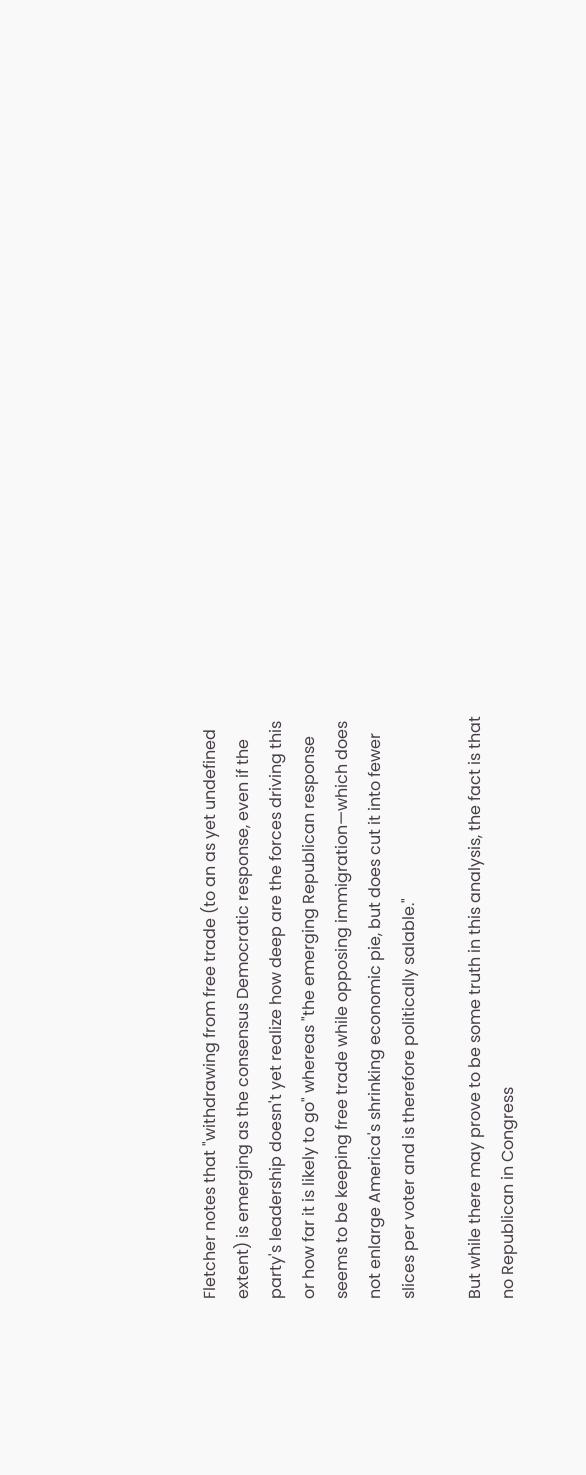Fletcher notes that "withdrawing from free trade (to an as yet undefined extent) is emerging as the consensus Democratic response, even if the party's leadership doesn't yet realize how deep are the forces driving this or how far it is likely to go" whereas "the emerging Republican response seems to be keeping free trade while opposing immigration—which does not enlarge America's shrinking economic pie, but does cut it into fewer slices per voter and is therefore politically salable."

But while there may prove to be some truth in this analysis, the fact is that no Republican in Congress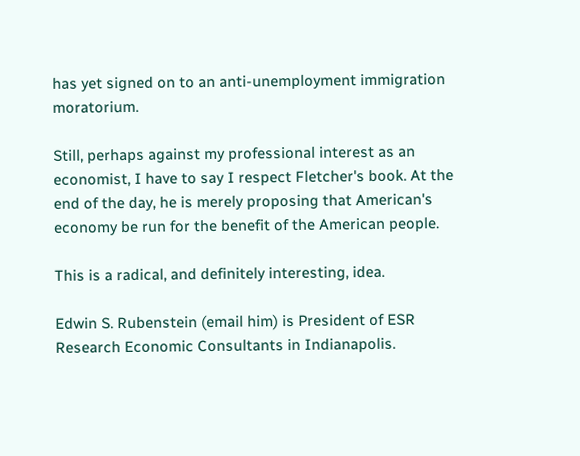has yet signed on to an anti-unemployment immigration moratorium.

Still, perhaps against my professional interest as an economist, I have to say I respect Fletcher's book. At the end of the day, he is merely proposing that American's economy be run for the benefit of the American people.

This is a radical, and definitely interesting, idea.

Edwin S. Rubenstein (email him) is President of ESR Research Economic Consultants in Indianapolis.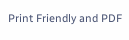Print Friendly and PDF